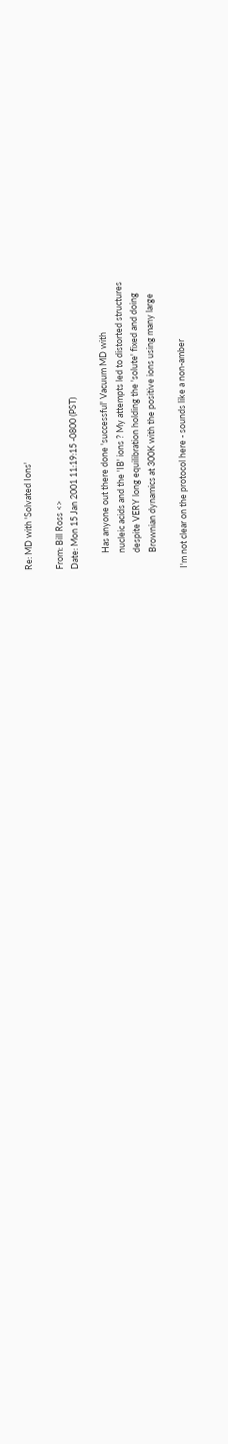Re: MD with 'Solvated Ions'

From: Bill Ross <>
Date: Mon 15 Jan 2001 11:19:15 -0800 (PST)

        Has anyone out there done 'successful' Vacuum MD with
        nucleic acids and the 'IB' ions ? My attempts led to distorted structures
        despite VERY long equilibration holding the 'solute' fixed and doing
        Brownian dynamics at 300K with the positive ions using many large

I'm not clear on the protocol here - sounds like a non-amber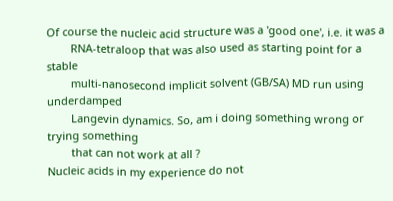Of course the nucleic acid structure was a 'good one', i.e. it was a
        RNA-tetraloop that was also used as starting point for a stable
        multi-nanosecond implicit solvent (GB/SA) MD run using underdamped
        Langevin dynamics. So, am i doing something wrong or trying something
        that can not work at all ?
Nucleic acids in my experience do not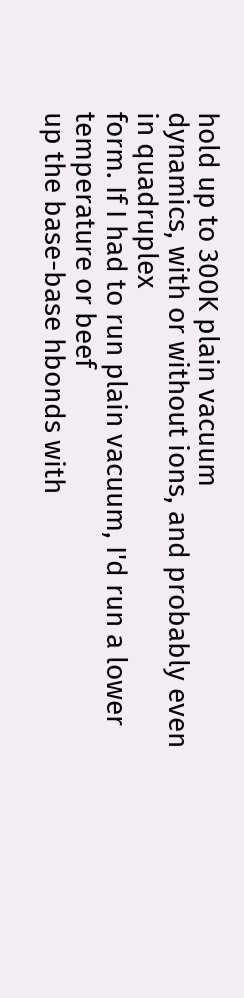hold up to 300K plain vacuum
dynamics, with or without ions, and probably even in quadruplex
form. If I had to run plain vacuum, I'd run a lower temperature or beef
up the base-base hbonds with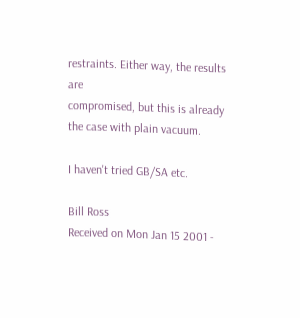restraints. Either way, the results are
compromised, but this is already the case with plain vacuum.

I haven't tried GB/SA etc.

Bill Ross
Received on Mon Jan 15 2001 -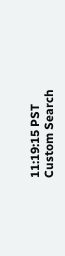11:19:15 PST
Custom Search